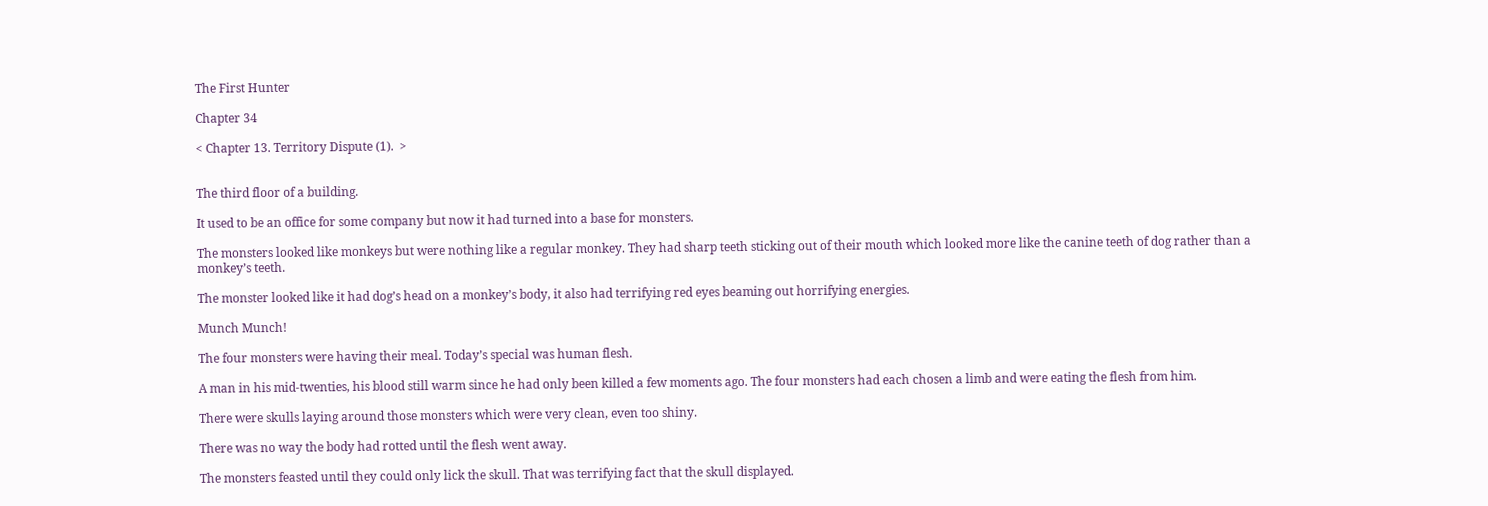The First Hunter

Chapter 34

< Chapter 13. Territory Dispute (1).  >


The third floor of a building.

It used to be an office for some company but now it had turned into a base for monsters.

The monsters looked like monkeys but were nothing like a regular monkey. They had sharp teeth sticking out of their mouth which looked more like the canine teeth of dog rather than a monkey’s teeth.

The monster looked like it had dog’s head on a monkey’s body, it also had terrifying red eyes beaming out horrifying energies.

Munch Munch!

The four monsters were having their meal. Today’s special was human flesh.

A man in his mid-twenties, his blood still warm since he had only been killed a few moments ago. The four monsters had each chosen a limb and were eating the flesh from him.

There were skulls laying around those monsters which were very clean, even too shiny.

There was no way the body had rotted until the flesh went away.

The monsters feasted until they could only lick the skull. That was terrifying fact that the skull displayed.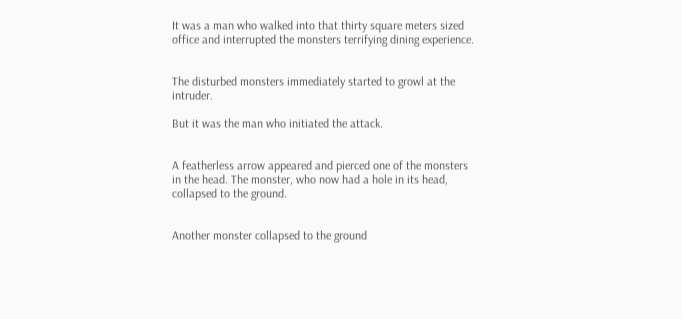It was a man who walked into that thirty square meters sized office and interrupted the monsters terrifying dining experience.


The disturbed monsters immediately started to growl at the intruder.

But it was the man who initiated the attack.


A featherless arrow appeared and pierced one of the monsters in the head. The monster, who now had a hole in its head, collapsed to the ground.


Another monster collapsed to the ground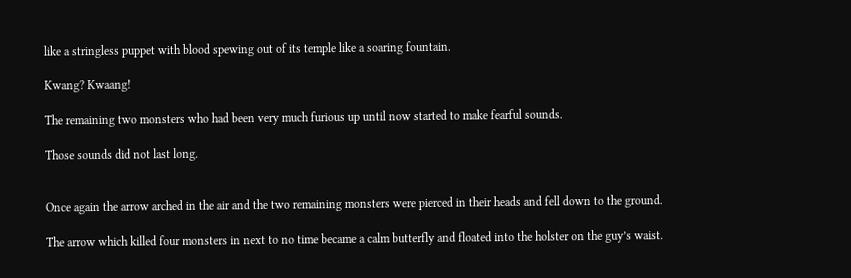like a stringless puppet with blood spewing out of its temple like a soaring fountain.

Kwang? Kwaang!

The remaining two monsters who had been very much furious up until now started to make fearful sounds.

Those sounds did not last long.


Once again the arrow arched in the air and the two remaining monsters were pierced in their heads and fell down to the ground.

The arrow which killed four monsters in next to no time became a calm butterfly and floated into the holster on the guy’s waist.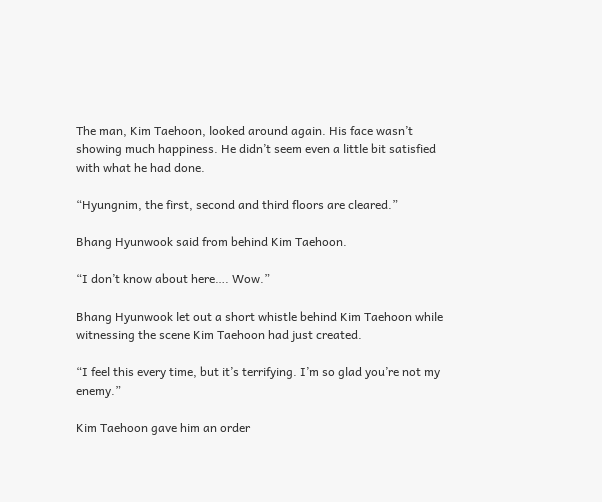The man, Kim Taehoon, looked around again. His face wasn’t showing much happiness. He didn’t seem even a little bit satisfied with what he had done.

“Hyungnim, the first, second and third floors are cleared.”

Bhang Hyunwook said from behind Kim Taehoon.

“I don’t know about here…. Wow.”

Bhang Hyunwook let out a short whistle behind Kim Taehoon while witnessing the scene Kim Taehoon had just created.

“I feel this every time, but it’s terrifying. I’m so glad you’re not my enemy.”

Kim Taehoon gave him an order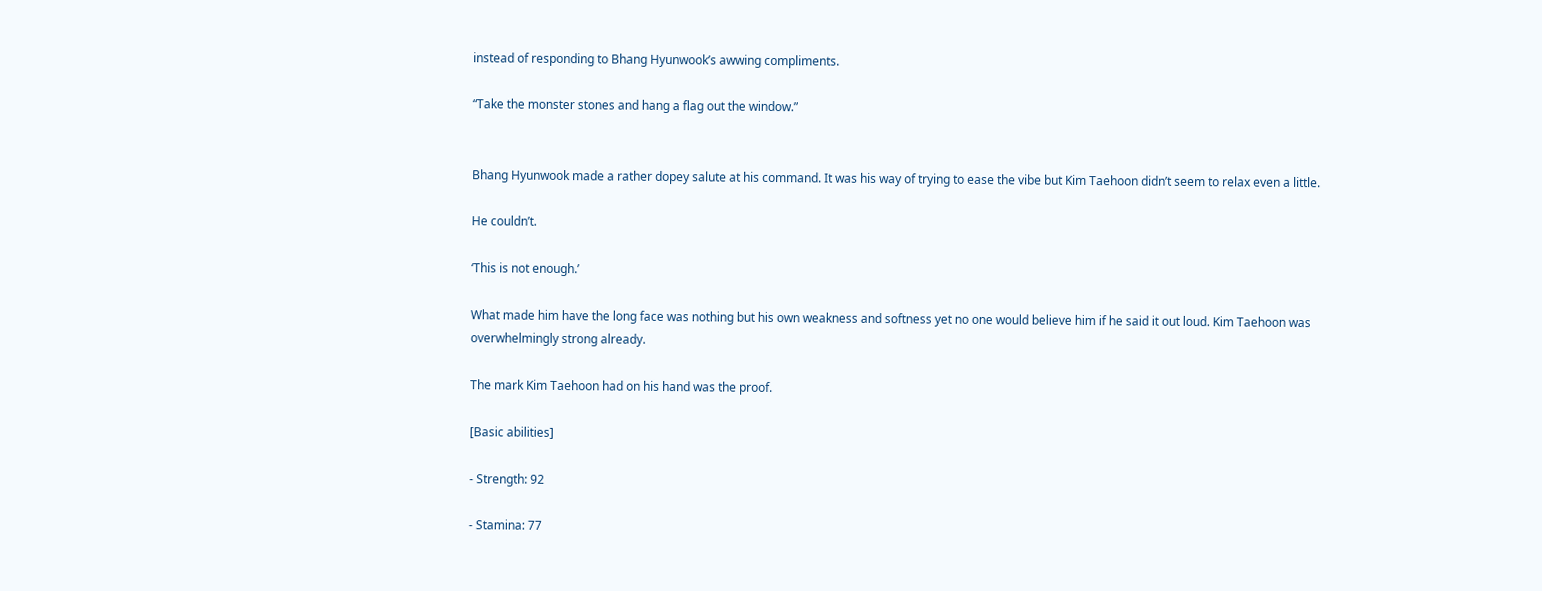instead of responding to Bhang Hyunwook’s awwing compliments.

“Take the monster stones and hang a flag out the window.”


Bhang Hyunwook made a rather dopey salute at his command. It was his way of trying to ease the vibe but Kim Taehoon didn’t seem to relax even a little.

He couldn’t.

‘This is not enough.’

What made him have the long face was nothing but his own weakness and softness yet no one would believe him if he said it out loud. Kim Taehoon was overwhelmingly strong already.

The mark Kim Taehoon had on his hand was the proof.

[Basic abilities]

- Strength: 92

- Stamina: 77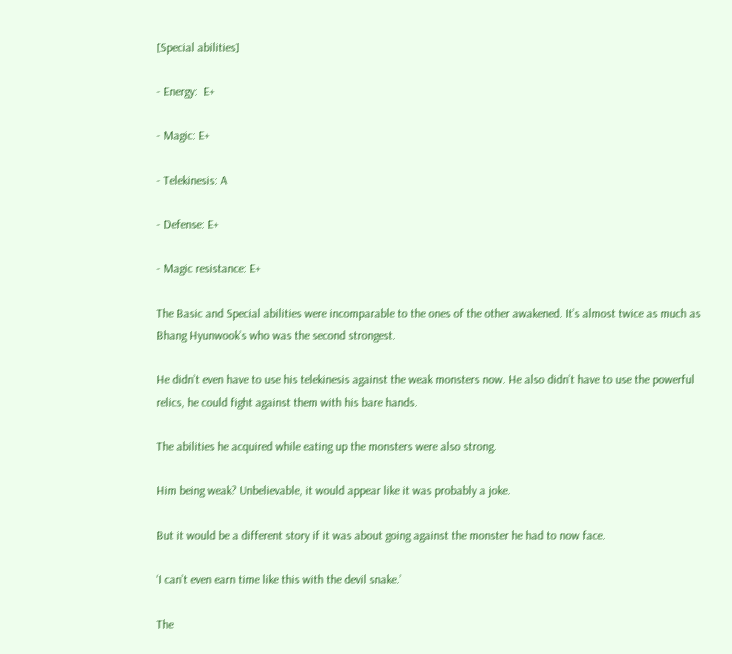[Special abilities]

- Energy:  E+

- Magic: E+

- Telekinesis: A

- Defense: E+

- Magic resistance: E+

The Basic and Special abilities were incomparable to the ones of the other awakened. It’s almost twice as much as Bhang Hyunwook’s who was the second strongest.

He didn’t even have to use his telekinesis against the weak monsters now. He also didn’t have to use the powerful relics, he could fight against them with his bare hands.

The abilities he acquired while eating up the monsters were also strong.

Him being weak? Unbelievable, it would appear like it was probably a joke.

But it would be a different story if it was about going against the monster he had to now face.

‘I can’t even earn time like this with the devil snake.’

The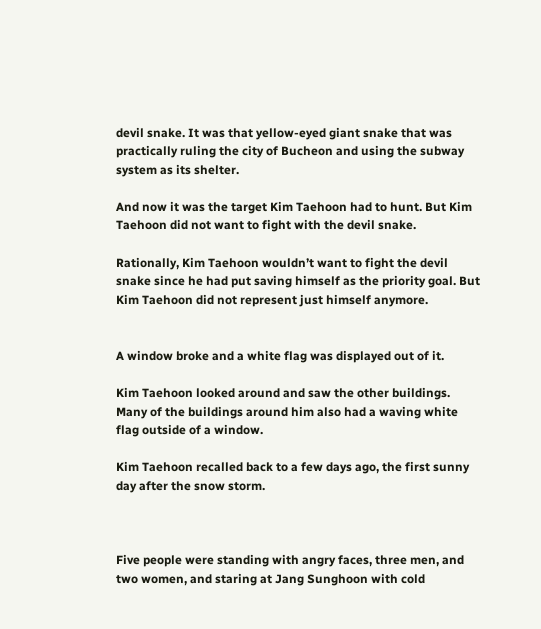devil snake. It was that yellow-eyed giant snake that was practically ruling the city of Bucheon and using the subway system as its shelter.

And now it was the target Kim Taehoon had to hunt. But Kim Taehoon did not want to fight with the devil snake.

Rationally, Kim Taehoon wouldn’t want to fight the devil snake since he had put saving himself as the priority goal. But Kim Taehoon did not represent just himself anymore.


A window broke and a white flag was displayed out of it.

Kim Taehoon looked around and saw the other buildings. Many of the buildings around him also had a waving white flag outside of a window.

Kim Taehoon recalled back to a few days ago, the first sunny day after the snow storm.



Five people were standing with angry faces, three men, and two women, and staring at Jang Sunghoon with cold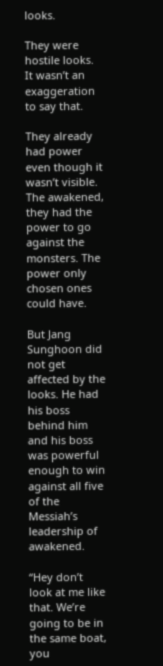looks.

They were hostile looks. It wasn’t an exaggeration to say that.

They already had power even though it wasn’t visible. The awakened, they had the power to go against the monsters. The power only chosen ones could have.

But Jang Sunghoon did not get affected by the looks. He had his boss behind him and his boss was powerful enough to win against all five of the Messiah’s leadership of awakened.

“Hey don’t look at me like that. We’re going to be in the same boat, you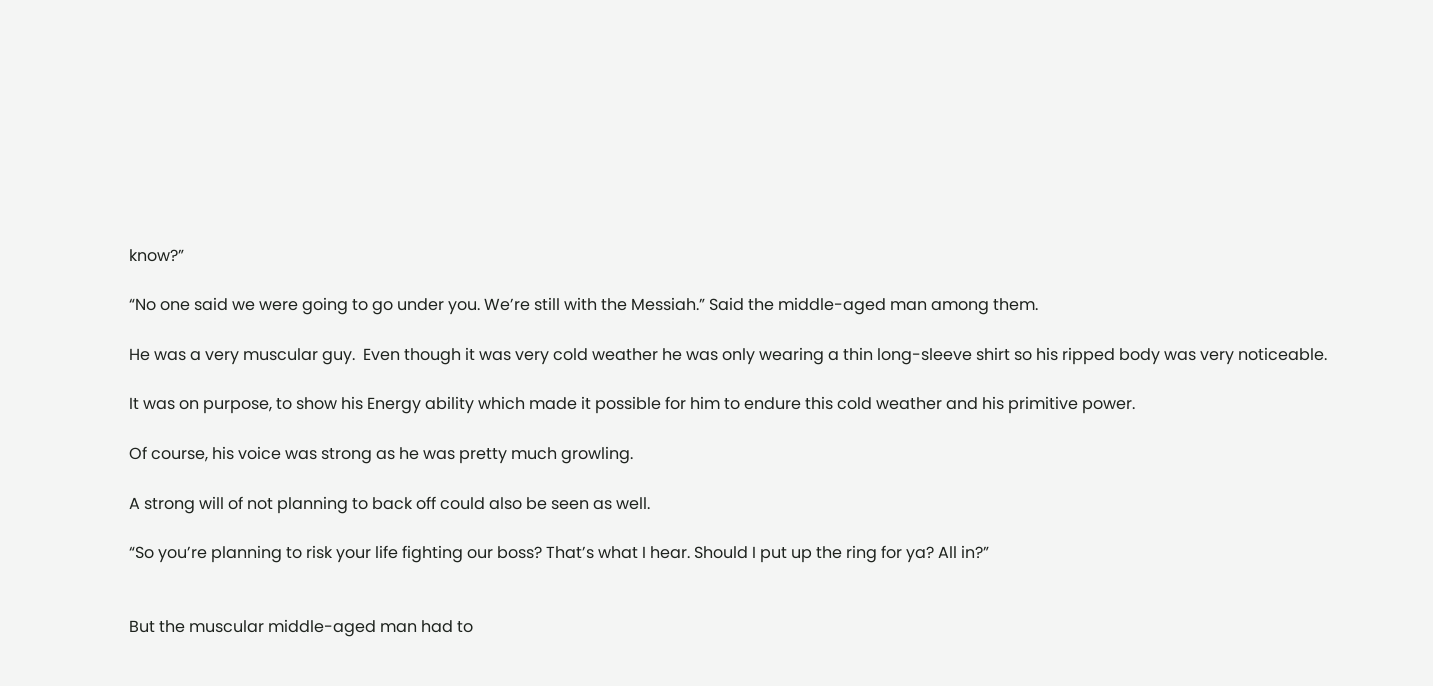know?”

“No one said we were going to go under you. We’re still with the Messiah.” Said the middle-aged man among them.

He was a very muscular guy.  Even though it was very cold weather he was only wearing a thin long-sleeve shirt so his ripped body was very noticeable.

It was on purpose, to show his Energy ability which made it possible for him to endure this cold weather and his primitive power.

Of course, his voice was strong as he was pretty much growling.

A strong will of not planning to back off could also be seen as well.

“So you’re planning to risk your life fighting our boss? That’s what I hear. Should I put up the ring for ya? All in?”


But the muscular middle-aged man had to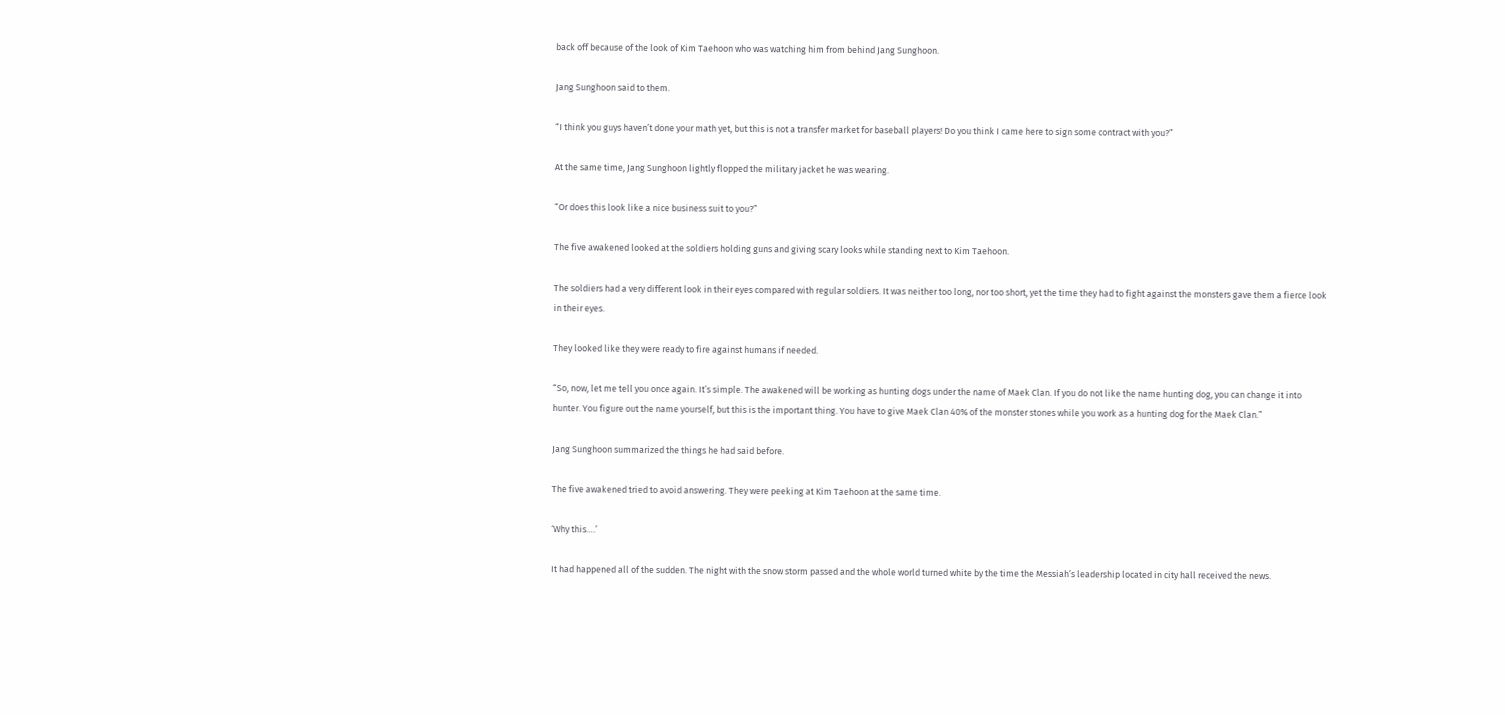back off because of the look of Kim Taehoon who was watching him from behind Jang Sunghoon.

Jang Sunghoon said to them.

“I think you guys haven’t done your math yet, but this is not a transfer market for baseball players! Do you think I came here to sign some contract with you?”

At the same time, Jang Sunghoon lightly flopped the military jacket he was wearing.

“Or does this look like a nice business suit to you?”

The five awakened looked at the soldiers holding guns and giving scary looks while standing next to Kim Taehoon.

The soldiers had a very different look in their eyes compared with regular soldiers. It was neither too long, nor too short, yet the time they had to fight against the monsters gave them a fierce look in their eyes.

They looked like they were ready to fire against humans if needed.

“So, now, let me tell you once again. It’s simple. The awakened will be working as hunting dogs under the name of Maek Clan. If you do not like the name hunting dog, you can change it into hunter. You figure out the name yourself, but this is the important thing. You have to give Maek Clan 40% of the monster stones while you work as a hunting dog for the Maek Clan.”

Jang Sunghoon summarized the things he had said before.

The five awakened tried to avoid answering. They were peeking at Kim Taehoon at the same time.

‘Why this….’

It had happened all of the sudden. The night with the snow storm passed and the whole world turned white by the time the Messiah’s leadership located in city hall received the news.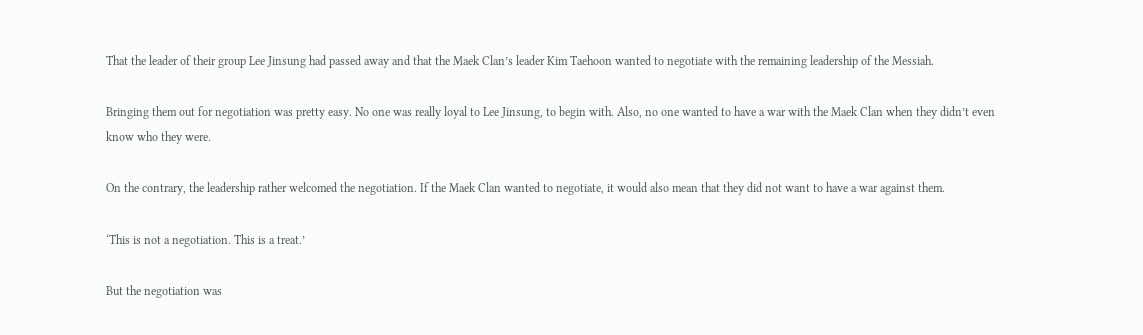That the leader of their group Lee Jinsung had passed away and that the Maek Clan’s leader Kim Taehoon wanted to negotiate with the remaining leadership of the Messiah.

Bringing them out for negotiation was pretty easy. No one was really loyal to Lee Jinsung, to begin with. Also, no one wanted to have a war with the Maek Clan when they didn’t even know who they were.

On the contrary, the leadership rather welcomed the negotiation. If the Maek Clan wanted to negotiate, it would also mean that they did not want to have a war against them.

‘This is not a negotiation. This is a treat.’

But the negotiation was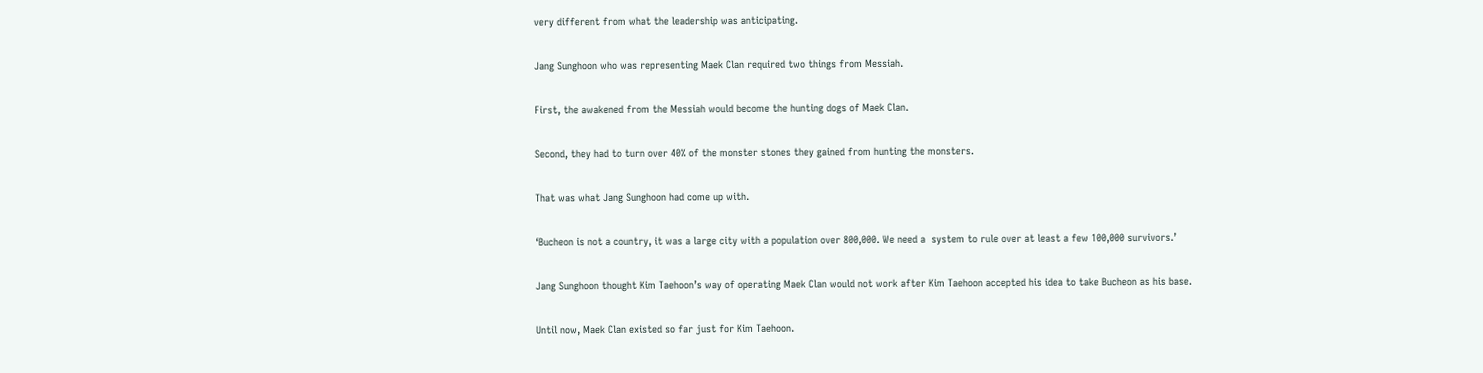very different from what the leadership was anticipating.

Jang Sunghoon who was representing Maek Clan required two things from Messiah.

First, the awakened from the Messiah would become the hunting dogs of Maek Clan.

Second, they had to turn over 40% of the monster stones they gained from hunting the monsters.

That was what Jang Sunghoon had come up with.

‘Bucheon is not a country, it was a large city with a population over 800,000. We need a  system to rule over at least a few 100,000 survivors.’

Jang Sunghoon thought Kim Taehoon’s way of operating Maek Clan would not work after Kim Taehoon accepted his idea to take Bucheon as his base.

Until now, Maek Clan existed so far just for Kim Taehoon.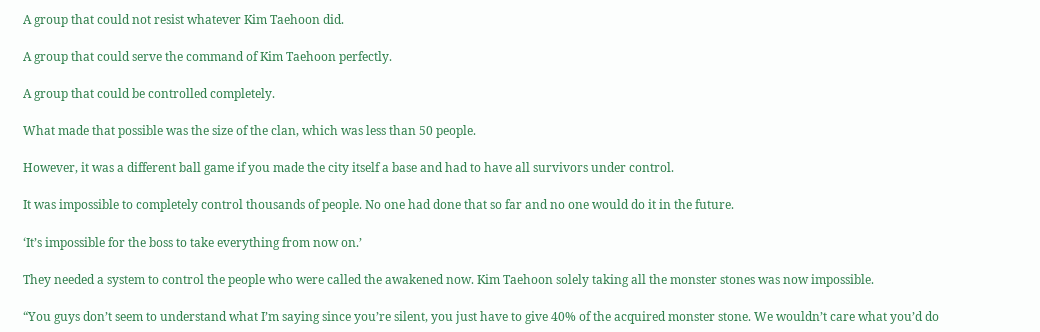A group that could not resist whatever Kim Taehoon did.

A group that could serve the command of Kim Taehoon perfectly.

A group that could be controlled completely.

What made that possible was the size of the clan, which was less than 50 people.

However, it was a different ball game if you made the city itself a base and had to have all survivors under control.

It was impossible to completely control thousands of people. No one had done that so far and no one would do it in the future.

‘It’s impossible for the boss to take everything from now on.’

They needed a system to control the people who were called the awakened now. Kim Taehoon solely taking all the monster stones was now impossible.

“You guys don’t seem to understand what I’m saying since you’re silent, you just have to give 40% of the acquired monster stone. We wouldn’t care what you’d do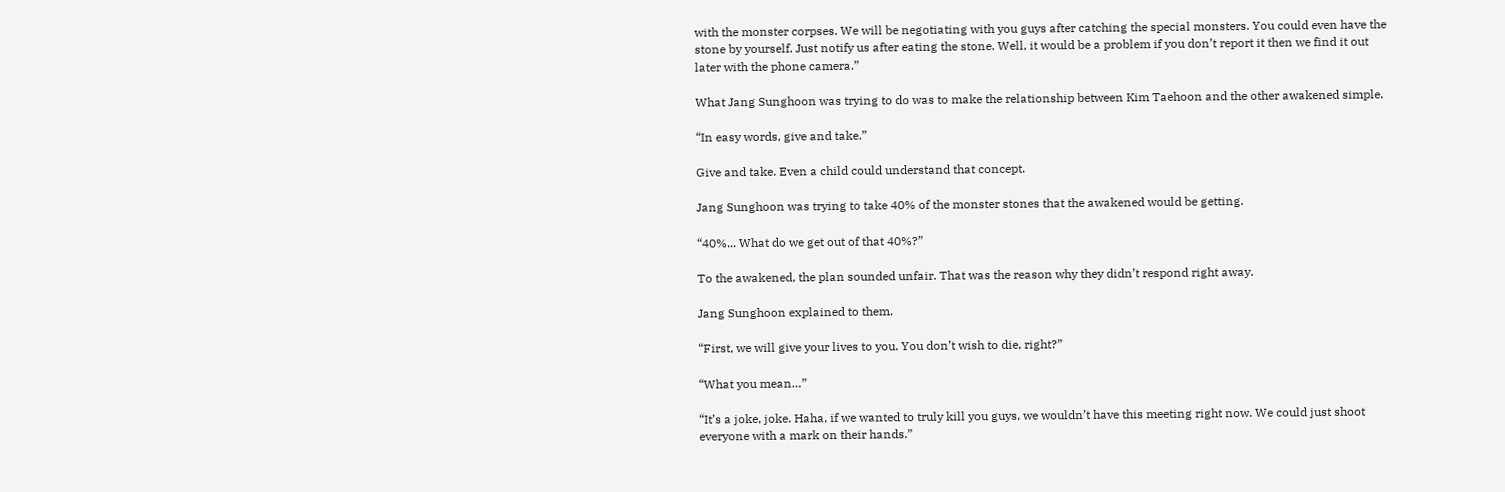with the monster corpses. We will be negotiating with you guys after catching the special monsters. You could even have the stone by yourself. Just notify us after eating the stone. Well, it would be a problem if you don’t report it then we find it out later with the phone camera.”

What Jang Sunghoon was trying to do was to make the relationship between Kim Taehoon and the other awakened simple.

“In easy words, give and take.”

Give and take. Even a child could understand that concept.

Jang Sunghoon was trying to take 40% of the monster stones that the awakened would be getting.

“40%... What do we get out of that 40%?”

To the awakened, the plan sounded unfair. That was the reason why they didn’t respond right away.

Jang Sunghoon explained to them.

“First, we will give your lives to you. You don’t wish to die, right?”

“What you mean…”

“It’s a joke, joke. Haha, if we wanted to truly kill you guys, we wouldn’t have this meeting right now. We could just shoot everyone with a mark on their hands.”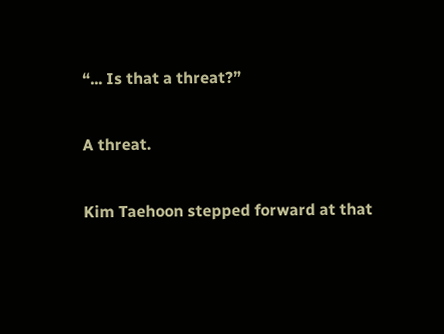“... Is that a threat?”

A threat.

Kim Taehoon stepped forward at that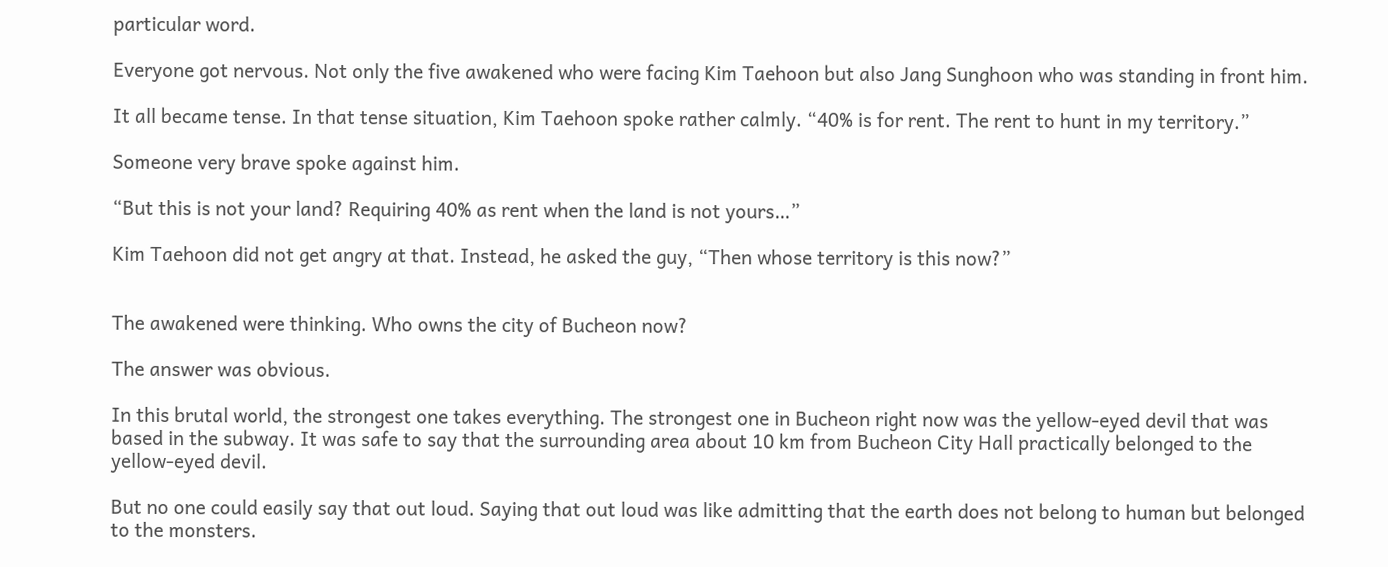particular word.

Everyone got nervous. Not only the five awakened who were facing Kim Taehoon but also Jang Sunghoon who was standing in front him.

It all became tense. In that tense situation, Kim Taehoon spoke rather calmly. “40% is for rent. The rent to hunt in my territory.”

Someone very brave spoke against him.

“But this is not your land? Requiring 40% as rent when the land is not yours…”

Kim Taehoon did not get angry at that. Instead, he asked the guy, “Then whose territory is this now?”


The awakened were thinking. Who owns the city of Bucheon now?

The answer was obvious.

In this brutal world, the strongest one takes everything. The strongest one in Bucheon right now was the yellow-eyed devil that was based in the subway. It was safe to say that the surrounding area about 10 km from Bucheon City Hall practically belonged to the yellow-eyed devil.

But no one could easily say that out loud. Saying that out loud was like admitting that the earth does not belong to human but belonged to the monsters.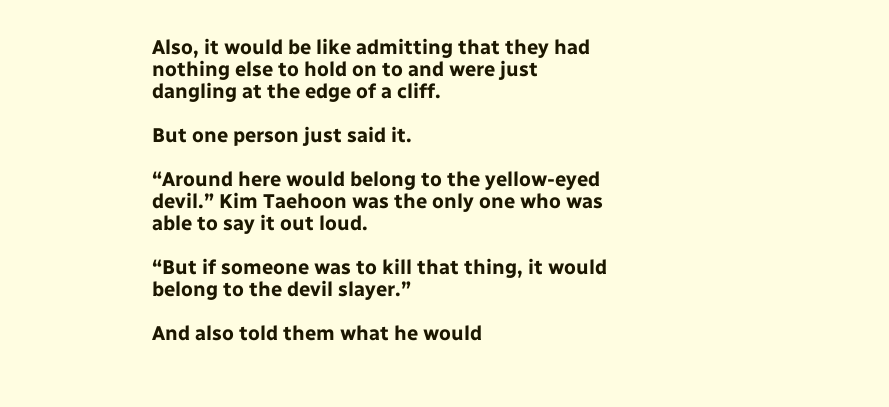Also, it would be like admitting that they had nothing else to hold on to and were just dangling at the edge of a cliff.

But one person just said it.

“Around here would belong to the yellow-eyed devil.” Kim Taehoon was the only one who was able to say it out loud.

“But if someone was to kill that thing, it would belong to the devil slayer.”

And also told them what he would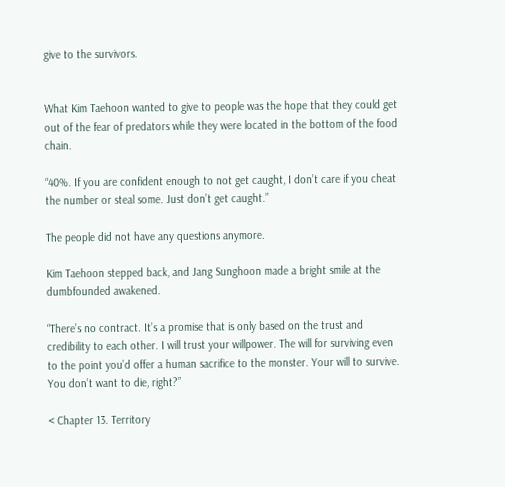give to the survivors.


What Kim Taehoon wanted to give to people was the hope that they could get out of the fear of predators while they were located in the bottom of the food chain.

“40%. If you are confident enough to not get caught, I don’t care if you cheat the number or steal some. Just don’t get caught.”

The people did not have any questions anymore.

Kim Taehoon stepped back, and Jang Sunghoon made a bright smile at the dumbfounded awakened.

“There’s no contract. It’s a promise that is only based on the trust and credibility to each other. I will trust your willpower. The will for surviving even to the point you’d offer a human sacrifice to the monster. Your will to survive. You don’t want to die, right?”

< Chapter 13. Territory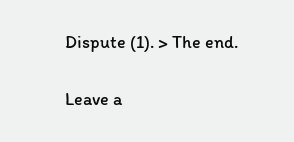Dispute (1). > The end.

Leave a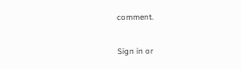comment.

Sign in or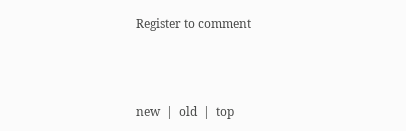Register to comment



new  |  old  |  top